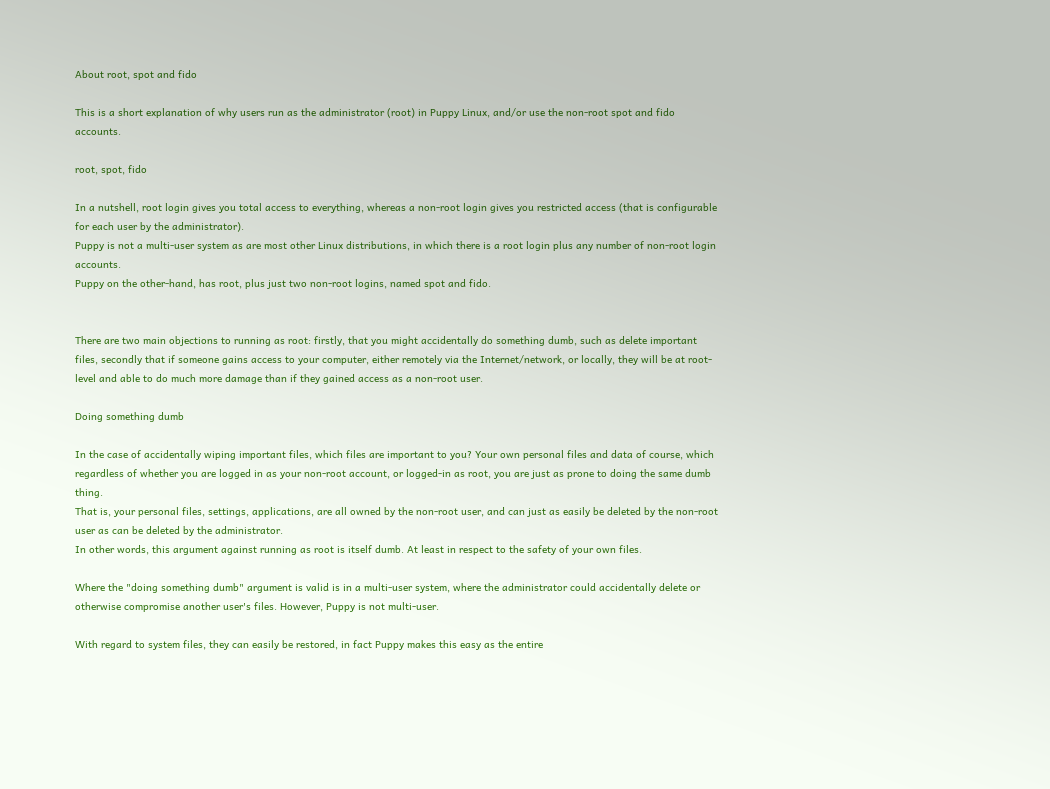About root, spot and fido

This is a short explanation of why users run as the administrator (root) in Puppy Linux, and/or use the non-root spot and fido accounts.

root, spot, fido

In a nutshell, root login gives you total access to everything, whereas a non-root login gives you restricted access (that is configurable for each user by the administrator).
Puppy is not a multi-user system as are most other Linux distributions, in which there is a root login plus any number of non-root login accounts.
Puppy on the other-hand, has root, plus just two non-root logins, named spot and fido.


There are two main objections to running as root: firstly, that you might accidentally do something dumb, such as delete important files, secondly that if someone gains access to your computer, either remotely via the Internet/network, or locally, they will be at root-level and able to do much more damage than if they gained access as a non-root user.

Doing something dumb

In the case of accidentally wiping important files, which files are important to you? Your own personal files and data of course, which regardless of whether you are logged in as your non-root account, or logged-in as root, you are just as prone to doing the same dumb thing.
That is, your personal files, settings, applications, are all owned by the non-root user, and can just as easily be deleted by the non-root user as can be deleted by the administrator.
In other words, this argument against running as root is itself dumb. At least in respect to the safety of your own files.

Where the "doing something dumb" argument is valid is in a multi-user system, where the administrator could accidentally delete or otherwise compromise another user's files. However, Puppy is not multi-user.

With regard to system files, they can easily be restored, in fact Puppy makes this easy as the entire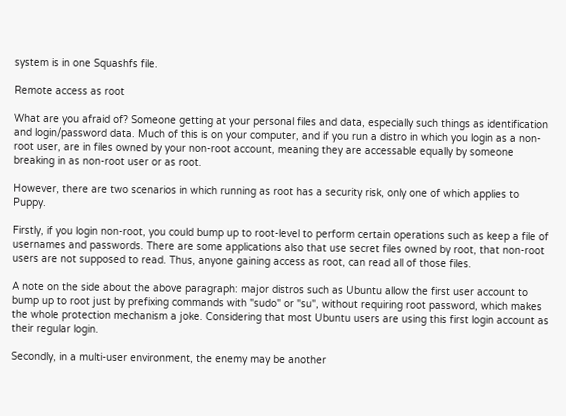system is in one Squashfs file.

Remote access as root

What are you afraid of? Someone getting at your personal files and data, especially such things as identification and login/password data. Much of this is on your computer, and if you run a distro in which you login as a non-root user, are in files owned by your non-root account, meaning they are accessable equally by someone breaking in as non-root user or as root.

However, there are two scenarios in which running as root has a security risk, only one of which applies to Puppy.

Firstly, if you login non-root, you could bump up to root-level to perform certain operations such as keep a file of usernames and passwords. There are some applications also that use secret files owned by root, that non-root users are not supposed to read. Thus, anyone gaining access as root, can read all of those files.

A note on the side about the above paragraph: major distros such as Ubuntu allow the first user account to bump up to root just by prefixing commands with "sudo" or "su", without requiring root password, which makes the whole protection mechanism a joke. Considering that most Ubuntu users are using this first login account as their regular login.

Secondly, in a multi-user environment, the enemy may be another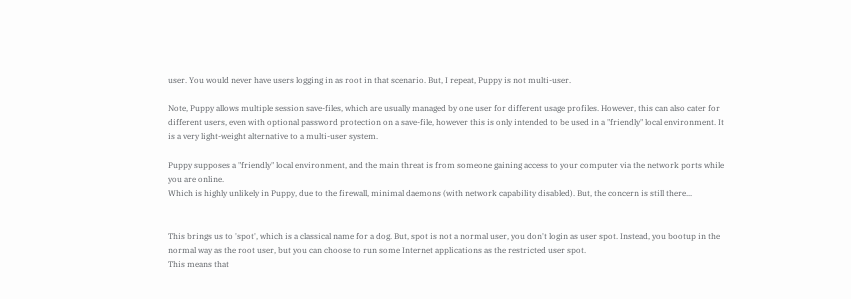user. You would never have users logging in as root in that scenario. But, I repeat, Puppy is not multi-user.

Note, Puppy allows multiple session save-files, which are usually managed by one user for different usage profiles. However, this can also cater for different users, even with optional password protection on a save-file, however this is only intended to be used in a "friendly" local environment. It is a very light-weight alternative to a multi-user system.

Puppy supposes a "friendly" local environment, and the main threat is from someone gaining access to your computer via the network ports while you are online.
Which is highly unlikely in Puppy, due to the firewall, minimal daemons (with network capability disabled). But, the concern is still there...


This brings us to 'spot', which is a classical name for a dog. But, spot is not a normal user, you don't login as user spot. Instead, you bootup in the normal way as the root user, but you can choose to run some Internet applications as the restricted user spot.
This means that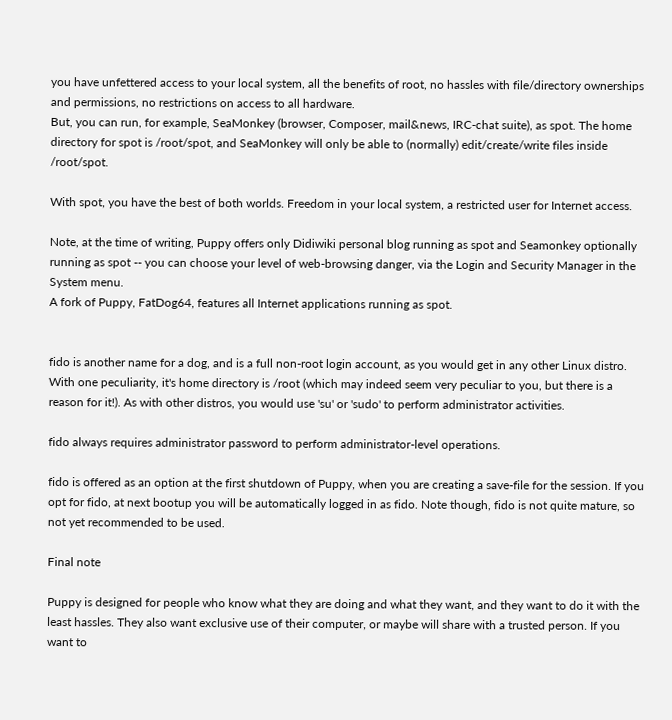you have unfettered access to your local system, all the benefits of root, no hassles with file/directory ownerships and permissions, no restrictions on access to all hardware.
But, you can run, for example, SeaMonkey (browser, Composer, mail&news, IRC-chat suite), as spot. The home directory for spot is /root/spot, and SeaMonkey will only be able to (normally) edit/create/write files inside /root/spot.

With spot, you have the best of both worlds. Freedom in your local system, a restricted user for Internet access.

Note, at the time of writing, Puppy offers only Didiwiki personal blog running as spot and Seamonkey optionally running as spot -- you can choose your level of web-browsing danger, via the Login and Security Manager in the System menu.
A fork of Puppy, FatDog64, features all Internet applications running as spot.


fido is another name for a dog, and is a full non-root login account, as you would get in any other Linux distro. With one peculiarity, it's home directory is /root (which may indeed seem very peculiar to you, but there is a reason for it!). As with other distros, you would use 'su' or 'sudo' to perform administrator activities.

fido always requires administrator password to perform administrator-level operations.

fido is offered as an option at the first shutdown of Puppy, when you are creating a save-file for the session. If you opt for fido, at next bootup you will be automatically logged in as fido. Note though, fido is not quite mature, so not yet recommended to be used.

Final note

Puppy is designed for people who know what they are doing and what they want, and they want to do it with the least hassles. They also want exclusive use of their computer, or maybe will share with a trusted person. If you want to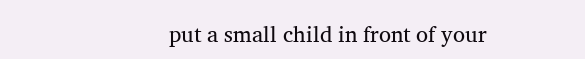put a small child in front of your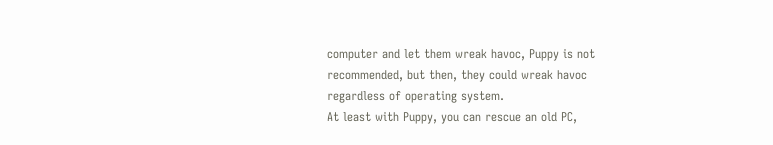computer and let them wreak havoc, Puppy is not recommended, but then, they could wreak havoc regardless of operating system.
At least with Puppy, you can rescue an old PC,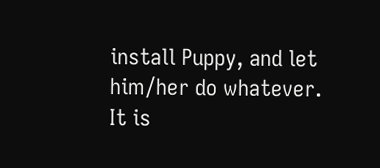install Puppy, and let him/her do whatever. It is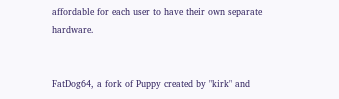affordable for each user to have their own separate hardware.


FatDog64, a fork of Puppy created by "kirk" and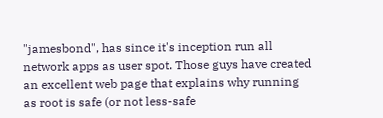"jamesbond", has since it's inception run all network apps as user spot. Those guys have created an excellent web page that explains why running as root is safe (or not less-safe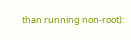than running non-root):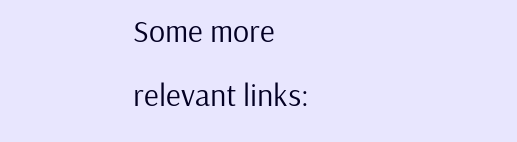Some more relevant links: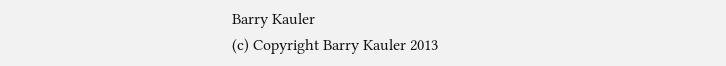Barry Kauler
(c) Copyright Barry Kauler 2013